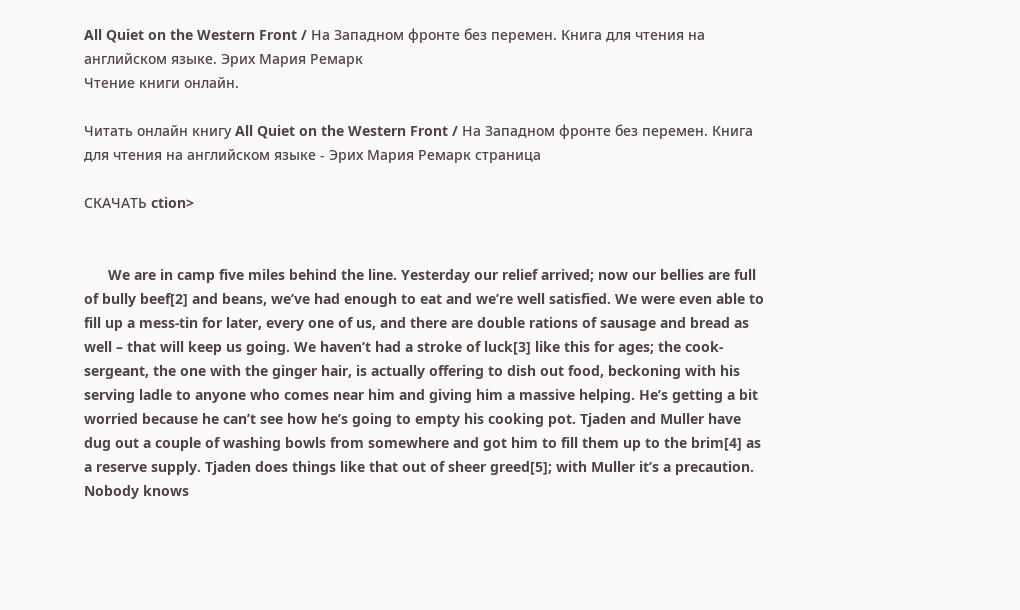All Quiet on the Western Front / На Западном фронте без перемен. Книга для чтения на английском языке. Эрих Мария Ремарк
Чтение книги онлайн.

Читать онлайн книгу All Quiet on the Western Front / На Западном фронте без перемен. Книга для чтения на английском языке - Эрих Мария Ремарк страница

СКАЧАТЬ ction>


      We are in camp five miles behind the line. Yesterday our relief arrived; now our bellies are full of bully beef[2] and beans, we’ve had enough to eat and we’re well satisfied. We were even able to fill up a mess-tin for later, every one of us, and there are double rations of sausage and bread as well – that will keep us going. We haven’t had a stroke of luck[3] like this for ages; the cook-sergeant, the one with the ginger hair, is actually offering to dish out food, beckoning with his serving ladle to anyone who comes near him and giving him a massive helping. He’s getting a bit worried because he can’t see how he’s going to empty his cooking pot. Tjaden and Muller have dug out a couple of washing bowls from somewhere and got him to fill them up to the brim[4] as a reserve supply. Tjaden does things like that out of sheer greed[5]; with Muller it’s a precaution. Nobody knows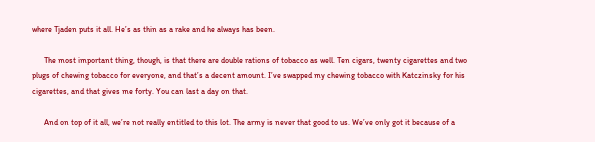where Tjaden puts it all. He’s as thin as a rake and he always has been.

      The most important thing, though, is that there are double rations of tobacco as well. Ten cigars, twenty cigarettes and two plugs of chewing tobacco for everyone, and that’s a decent amount. I’ve swapped my chewing tobacco with Katczinsky for his cigarettes, and that gives me forty. You can last a day on that.

      And on top of it all, we’re not really entitled to this lot. The army is never that good to us. We’ve only got it because of a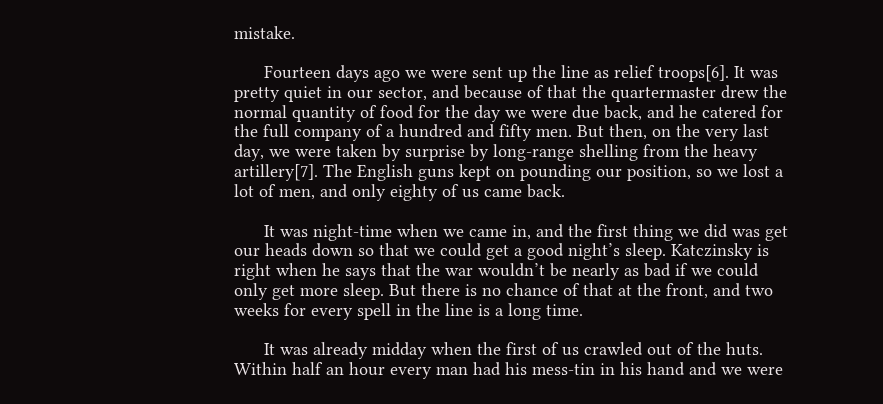mistake.

      Fourteen days ago we were sent up the line as relief troops[6]. It was pretty quiet in our sector, and because of that the quartermaster drew the normal quantity of food for the day we were due back, and he catered for the full company of a hundred and fifty men. But then, on the very last day, we were taken by surprise by long-range shelling from the heavy artillery[7]. The English guns kept on pounding our position, so we lost a lot of men, and only eighty of us came back.

      It was night-time when we came in, and the first thing we did was get our heads down so that we could get a good night’s sleep. Katczinsky is right when he says that the war wouldn’t be nearly as bad if we could only get more sleep. But there is no chance of that at the front, and two weeks for every spell in the line is a long time.

      It was already midday when the first of us crawled out of the huts. Within half an hour every man had his mess-tin in his hand and we were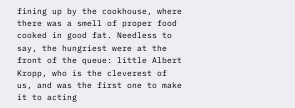fining up by the cookhouse, where there was a smell of proper food cooked in good fat. Needless to say, the hungriest were at the front of the queue: little Albert Kropp, who is the cleverest of us, and was the first one to make it to acting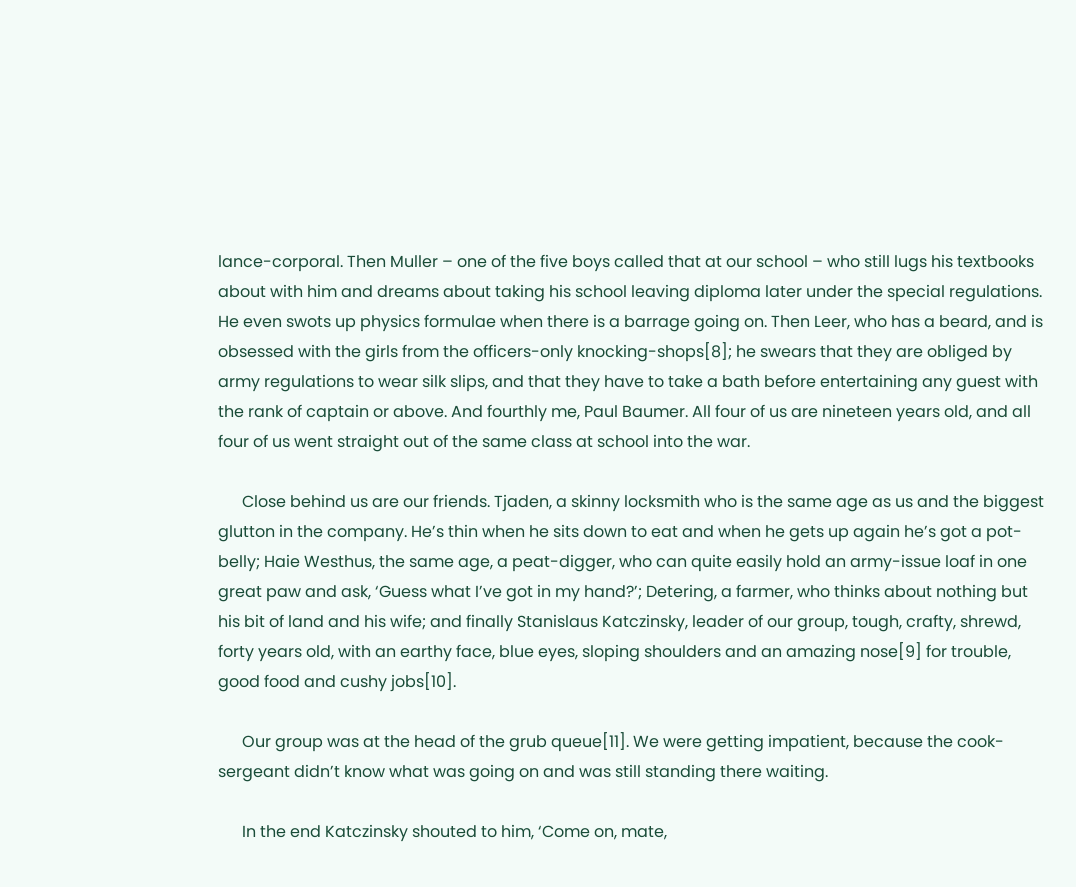lance-corporal. Then Muller – one of the five boys called that at our school – who still lugs his textbooks about with him and dreams about taking his school leaving diploma later under the special regulations. He even swots up physics formulae when there is a barrage going on. Then Leer, who has a beard, and is obsessed with the girls from the officers-only knocking-shops[8]; he swears that they are obliged by army regulations to wear silk slips, and that they have to take a bath before entertaining any guest with the rank of captain or above. And fourthly me, Paul Baumer. All four of us are nineteen years old, and all four of us went straight out of the same class at school into the war.

      Close behind us are our friends. Tjaden, a skinny locksmith who is the same age as us and the biggest glutton in the company. He’s thin when he sits down to eat and when he gets up again he’s got a pot-belly; Haie Westhus, the same age, a peat-digger, who can quite easily hold an army-issue loaf in one great paw and ask, ‘Guess what I’ve got in my hand?’; Detering, a farmer, who thinks about nothing but his bit of land and his wife; and finally Stanislaus Katczinsky, leader of our group, tough, crafty, shrewd, forty years old, with an earthy face, blue eyes, sloping shoulders and an amazing nose[9] for trouble, good food and cushy jobs[10].

      Our group was at the head of the grub queue[11]. We were getting impatient, because the cook-sergeant didn’t know what was going on and was still standing there waiting.

      In the end Katczinsky shouted to him, ‘Come on, mate,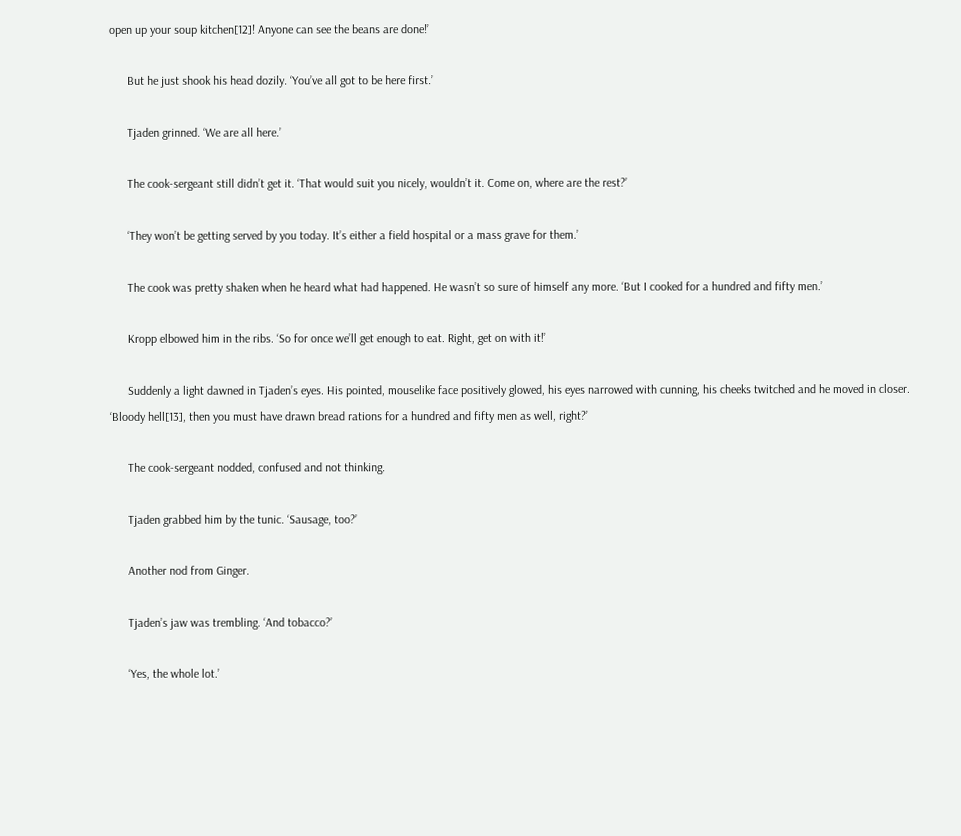open up your soup kitchen[12]! Anyone can see the beans are done!’

      But he just shook his head dozily. ‘You’ve all got to be here first.’

      Tjaden grinned. ‘We are all here.’

      The cook-sergeant still didn’t get it. ‘That would suit you nicely, wouldn’t it. Come on, where are the rest?’

      ‘They won’t be getting served by you today. It’s either a field hospital or a mass grave for them.’

      The cook was pretty shaken when he heard what had happened. He wasn’t so sure of himself any more. ‘But I cooked for a hundred and fifty men.’

      Kropp elbowed him in the ribs. ‘So for once we’ll get enough to eat. Right, get on with it!’

      Suddenly a light dawned in Tjaden’s eyes. His pointed, mouselike face positively glowed, his eyes narrowed with cunning, his cheeks twitched and he moved in closer. ‘Bloody hell[13], then you must have drawn bread rations for a hundred and fifty men as well, right?’

      The cook-sergeant nodded, confused and not thinking.

      Tjaden grabbed him by the tunic. ‘Sausage, too?’

      Another nod from Ginger.

      Tjaden’s jaw was trembling. ‘And tobacco?’

      ‘Yes, the whole lot.’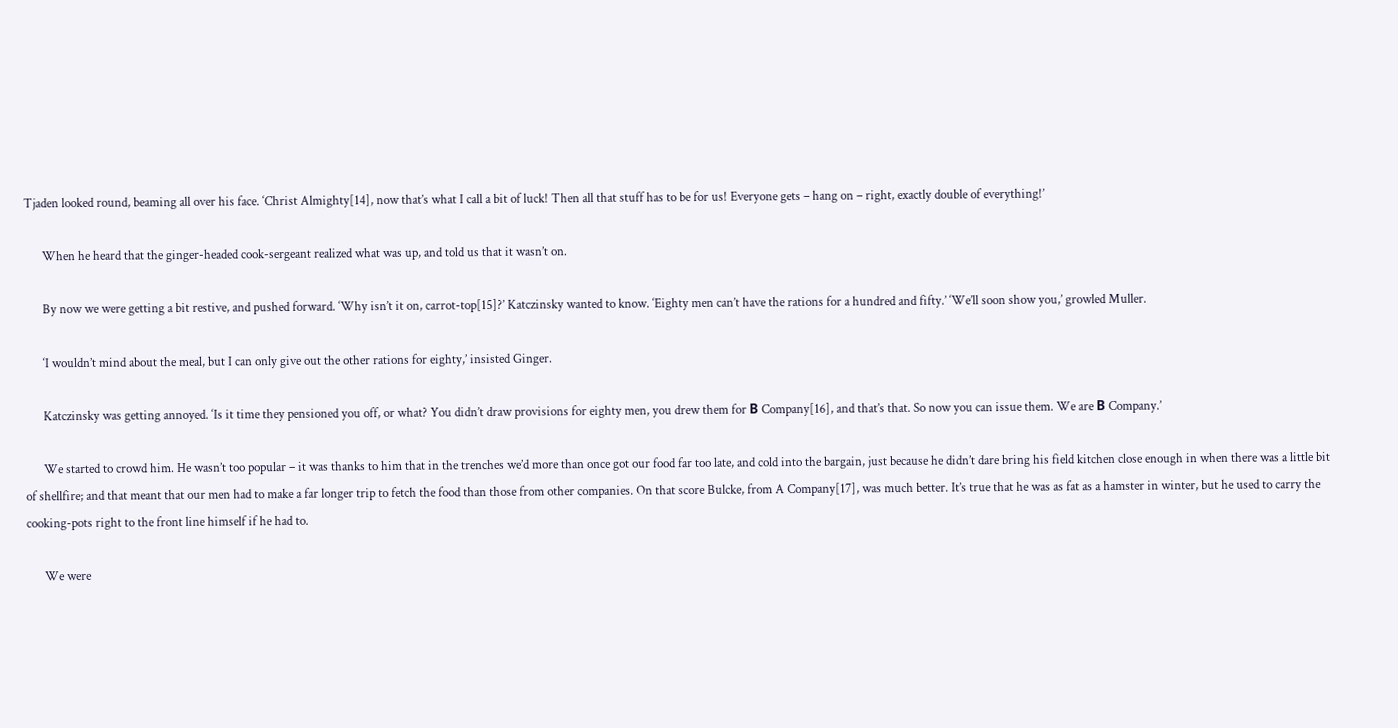Tjaden looked round, beaming all over his face. ‘Christ Almighty[14], now that’s what I call a bit of luck! Then all that stuff has to be for us! Everyone gets – hang on – right, exactly double of everything!’

      When he heard that the ginger-headed cook-sergeant realized what was up, and told us that it wasn’t on.

      By now we were getting a bit restive, and pushed forward. ‘Why isn’t it on, carrot-top[15]?’ Katczinsky wanted to know. ‘Eighty men can’t have the rations for a hundred and fifty.’ ‘We’ll soon show you,’ growled Muller.

      ‘I wouldn’t mind about the meal, but I can only give out the other rations for eighty,’ insisted Ginger.

      Katczinsky was getting annoyed. ‘Is it time they pensioned you off, or what? You didn’t draw provisions for eighty men, you drew them for В Company[16], and that’s that. So now you can issue them. We are В Company.’

      We started to crowd him. He wasn’t too popular – it was thanks to him that in the trenches we’d more than once got our food far too late, and cold into the bargain, just because he didn’t dare bring his field kitchen close enough in when there was a little bit of shellfire; and that meant that our men had to make a far longer trip to fetch the food than those from other companies. On that score Bulcke, from A Company[17], was much better. It’s true that he was as fat as a hamster in winter, but he used to carry the cooking-pots right to the front line himself if he had to.

      We were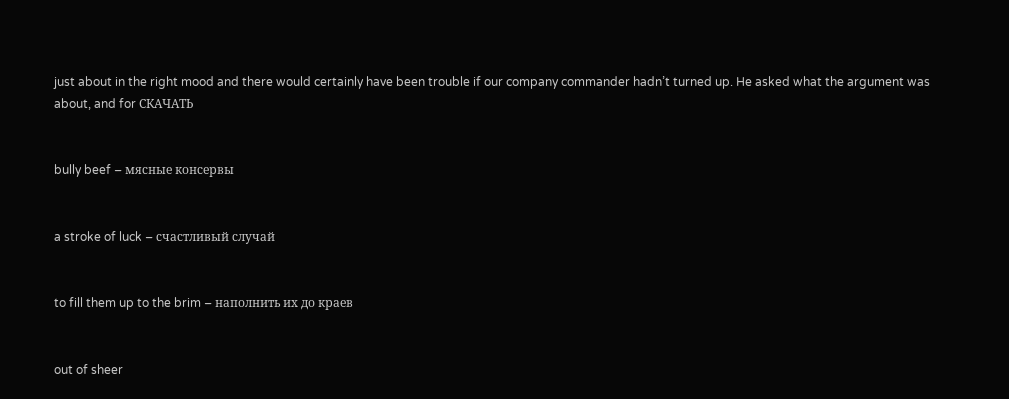just about in the right mood and there would certainly have been trouble if our company commander hadn’t turned up. He asked what the argument was about, and for СКАЧАТЬ


bully beef – мясные консервы


a stroke of luck – счастливый случай


to fill them up to the brim – наполнить их до краев


out of sheer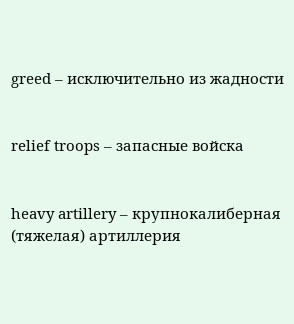greed – исключительно из жадности


relief troops – запасные войска


heavy artillery – крупнокалиберная (тяжелая) артиллерия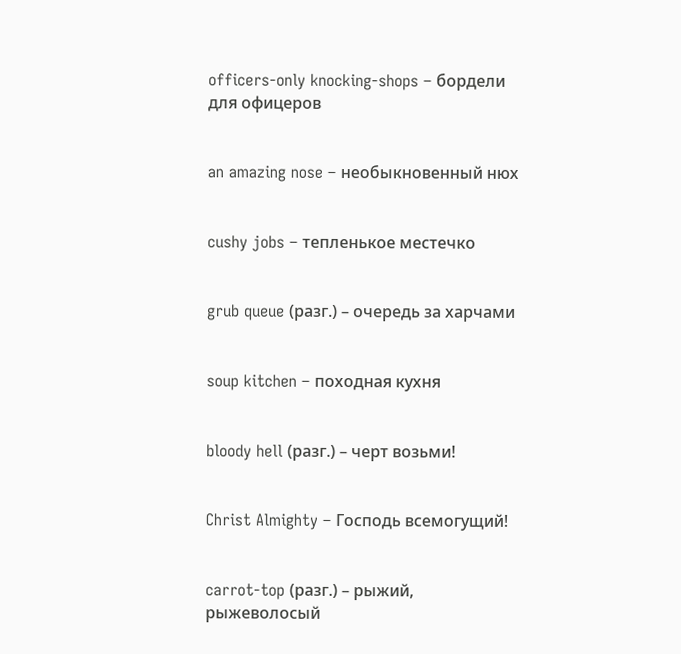officers-only knocking-shops – бордели для офицеров


an amazing nose – необыкновенный нюх


cushy jobs – тепленькое местечко


grub queue (разг.) – очередь за харчами


soup kitchen – походная кухня


bloody hell (разг.) – черт возьми!


Christ Almighty – Господь всемогущий!


carrot-top (разг.) – рыжий, рыжеволосый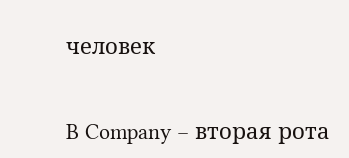человек


B Company – вторая рота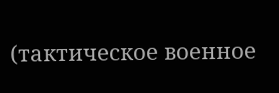(тактическое военное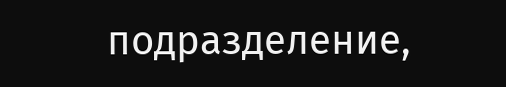подразделение,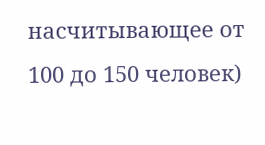насчитывающее от 100 до 150 человек)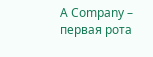A Company – первая рота